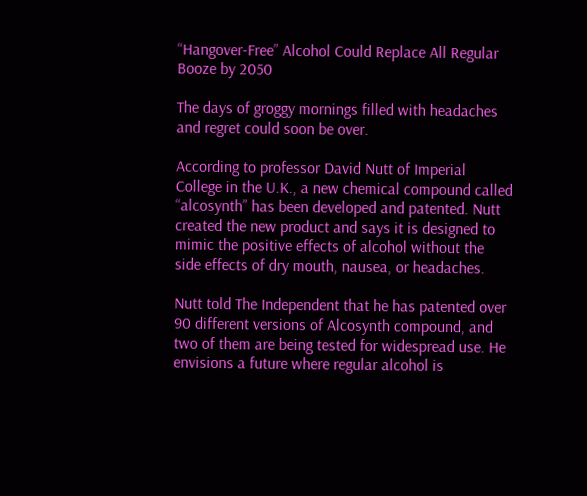“Hangover-Free” Alcohol Could Replace All Regular Booze by 2050

The days of groggy mornings filled with headaches and regret could soon be over.

According to professor David Nutt of Imperial College in the U.K., a new chemical compound called “alcosynth” has been developed and patented. Nutt created the new product and says it is designed to mimic the positive effects of alcohol without the side effects of dry mouth, nausea, or headaches.

Nutt told The Independent that he has patented over 90 different versions of Alcosynth compound, and two of them are being tested for widespread use. He envisions a future where regular alcohol is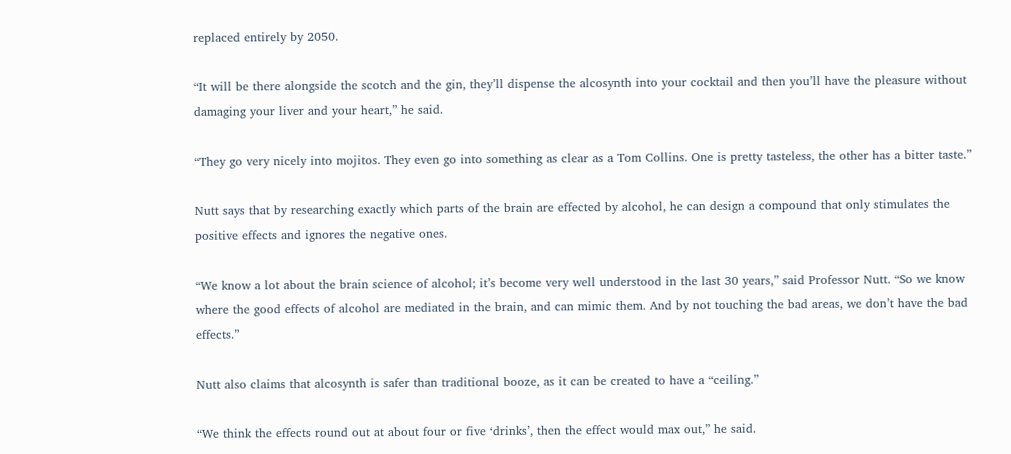replaced entirely by 2050.

“It will be there alongside the scotch and the gin, they’ll dispense the alcosynth into your cocktail and then you’ll have the pleasure without damaging your liver and your heart,” he said.

“They go very nicely into mojitos. They even go into something as clear as a Tom Collins. One is pretty tasteless, the other has a bitter taste.”

Nutt says that by researching exactly which parts of the brain are effected by alcohol, he can design a compound that only stimulates the positive effects and ignores the negative ones.

“We know a lot about the brain science of alcohol; it’s become very well understood in the last 30 years,” said Professor Nutt. “So we know where the good effects of alcohol are mediated in the brain, and can mimic them. And by not touching the bad areas, we don’t have the bad effects.”

Nutt also claims that alcosynth is safer than traditional booze, as it can be created to have a “ceiling.”

“We think the effects round out at about four or five ‘drinks’, then the effect would max out,” he said.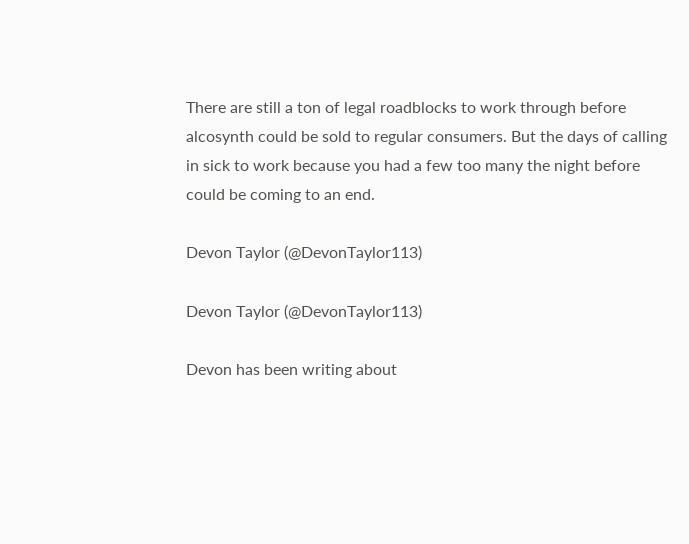There are still a ton of legal roadblocks to work through before alcosynth could be sold to regular consumers. But the days of calling in sick to work because you had a few too many the night before could be coming to an end.

Devon Taylor (@DevonTaylor113)

Devon Taylor (@DevonTaylor113)

Devon has been writing about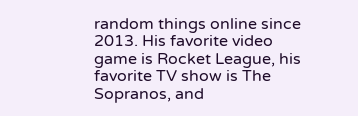random things online since 2013. His favorite video game is Rocket League, his favorite TV show is The Sopranos, and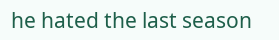he hated the last season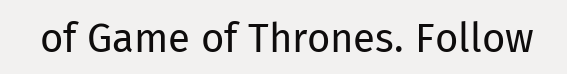of Game of Thrones. Follow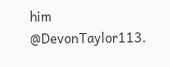him @DevonTaylor113.